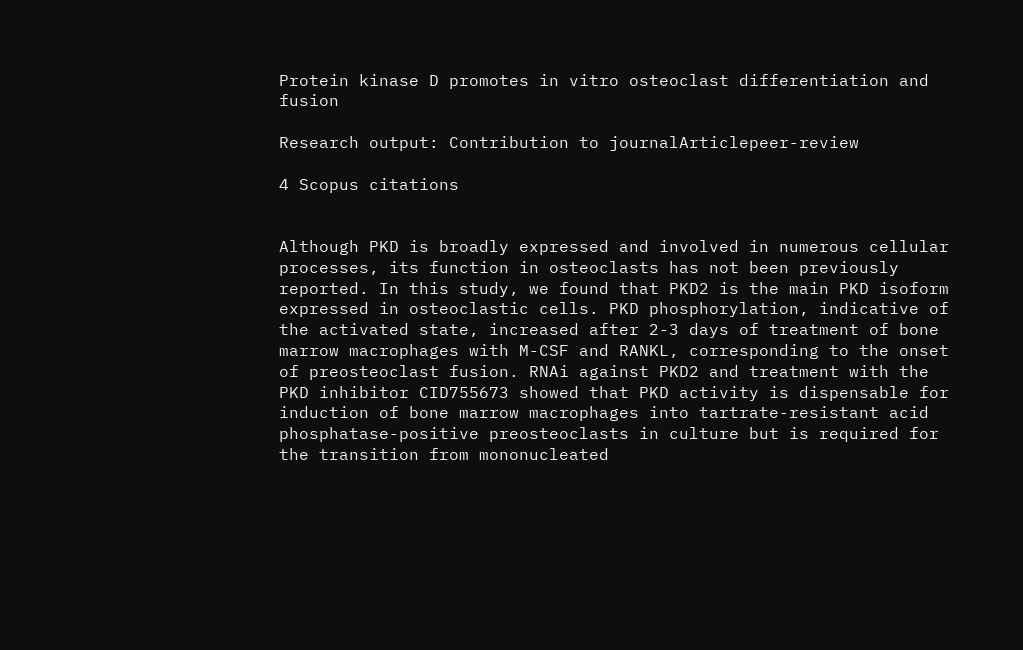Protein kinase D promotes in vitro osteoclast differentiation and fusion

Research output: Contribution to journalArticlepeer-review

4 Scopus citations


Although PKD is broadly expressed and involved in numerous cellular processes, its function in osteoclasts has not been previously reported. In this study, we found that PKD2 is the main PKD isoform expressed in osteoclastic cells. PKD phosphorylation, indicative of the activated state, increased after 2-3 days of treatment of bone marrow macrophages with M-CSF and RANKL, corresponding to the onset of preosteoclast fusion. RNAi against PKD2 and treatment with the PKD inhibitor CID755673 showed that PKD activity is dispensable for induction of bone marrow macrophages into tartrate-resistant acid phosphatase-positive preosteoclasts in culture but is required for the transition from mononucleated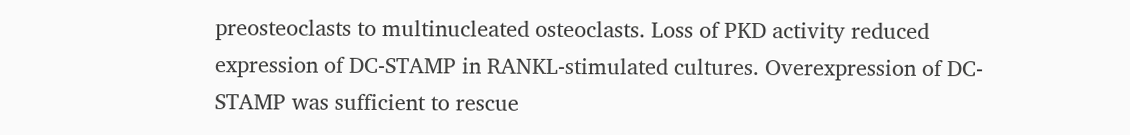preosteoclasts to multinucleated osteoclasts. Loss of PKD activity reduced expression of DC-STAMP in RANKL-stimulated cultures. Overexpression of DC-STAMP was sufficient to rescue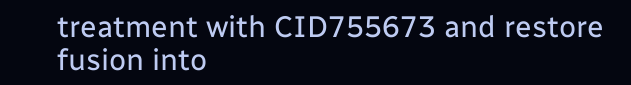treatment with CID755673 and restore fusion into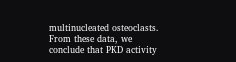multinucleated osteoclasts. From these data, we conclude that PKD activity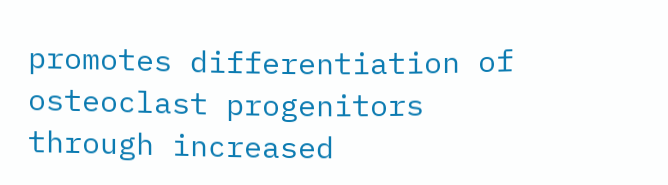promotes differentiation of osteoclast progenitors through increased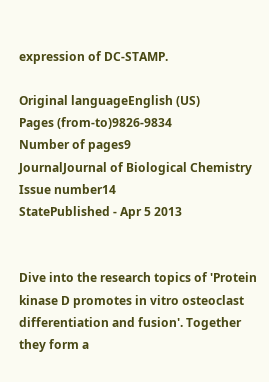expression of DC-STAMP.

Original languageEnglish (US)
Pages (from-to)9826-9834
Number of pages9
JournalJournal of Biological Chemistry
Issue number14
StatePublished - Apr 5 2013


Dive into the research topics of 'Protein kinase D promotes in vitro osteoclast differentiation and fusion'. Together they form a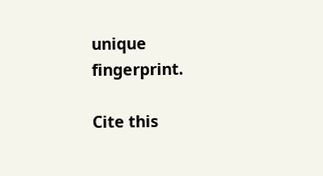unique fingerprint.

Cite this